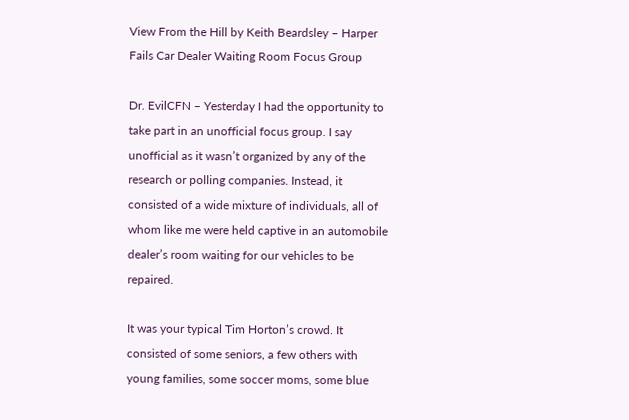View From the Hill by Keith Beardsley – Harper Fails Car Dealer Waiting Room Focus Group

Dr. EvilCFN – Yesterday I had the opportunity to take part in an unofficial focus group. I say unofficial as it wasn’t organized by any of the research or polling companies. Instead, it consisted of a wide mixture of individuals, all of whom like me were held captive in an automobile dealer’s room waiting for our vehicles to be repaired.

It was your typical Tim Horton’s crowd. It consisted of some seniors, a few others with young families, some soccer moms, some blue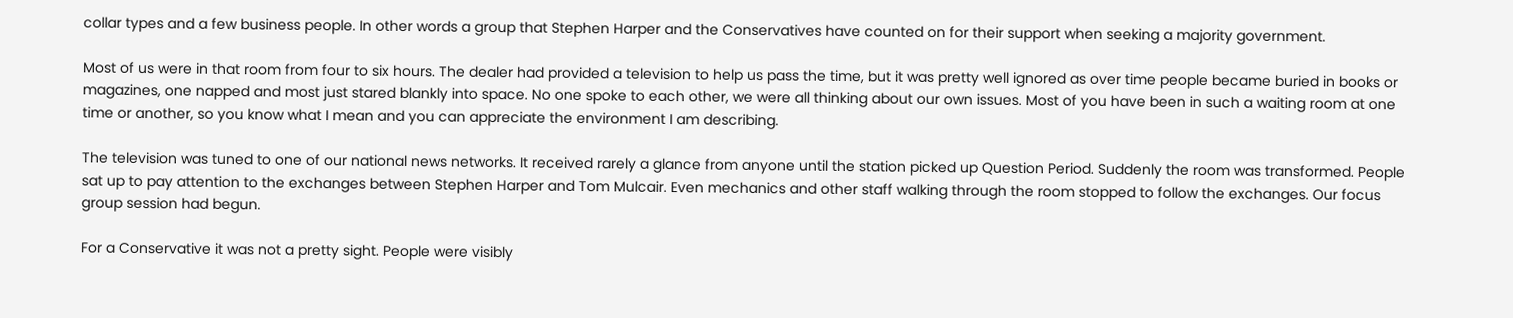collar types and a few business people. In other words a group that Stephen Harper and the Conservatives have counted on for their support when seeking a majority government.

Most of us were in that room from four to six hours. The dealer had provided a television to help us pass the time, but it was pretty well ignored as over time people became buried in books or magazines, one napped and most just stared blankly into space. No one spoke to each other, we were all thinking about our own issues. Most of you have been in such a waiting room at one time or another, so you know what I mean and you can appreciate the environment I am describing.

The television was tuned to one of our national news networks. It received rarely a glance from anyone until the station picked up Question Period. Suddenly the room was transformed. People sat up to pay attention to the exchanges between Stephen Harper and Tom Mulcair. Even mechanics and other staff walking through the room stopped to follow the exchanges. Our focus group session had begun.

For a Conservative it was not a pretty sight. People were visibly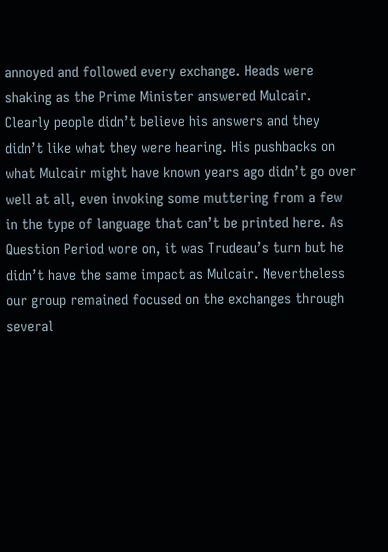annoyed and followed every exchange. Heads were shaking as the Prime Minister answered Mulcair. Clearly people didn’t believe his answers and they didn’t like what they were hearing. His pushbacks on what Mulcair might have known years ago didn’t go over well at all, even invoking some muttering from a few in the type of language that can’t be printed here. As Question Period wore on, it was Trudeau’s turn but he didn’t have the same impact as Mulcair. Nevertheless our group remained focused on the exchanges through several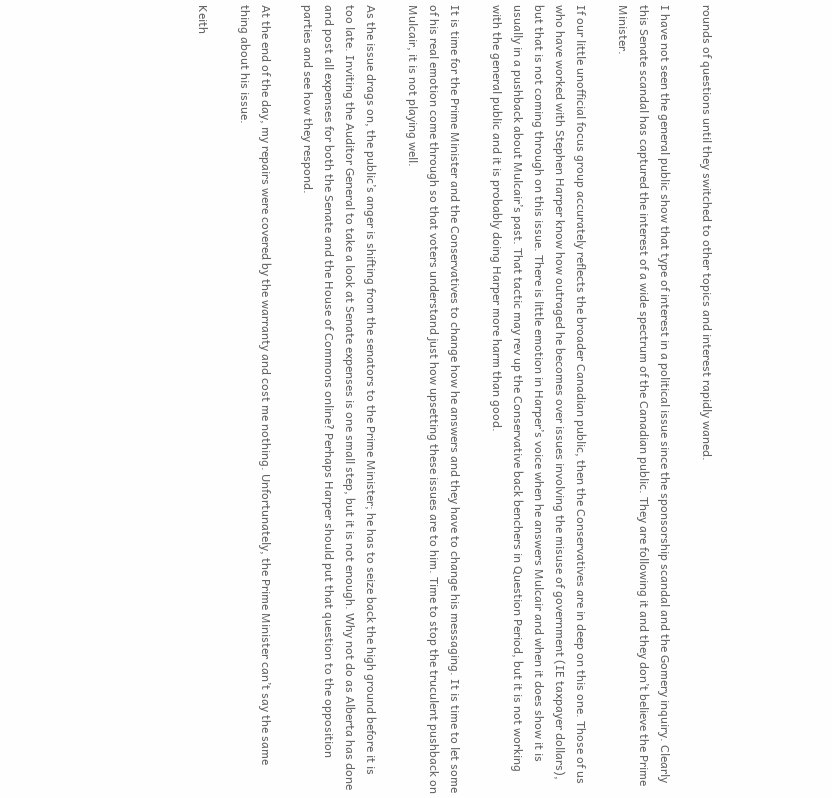rounds of questions until they switched to other topics and interest rapidly waned.

I have not seen the general public show that type of interest in a political issue since the sponsorship scandal and the Gomery inquiry. Clearly this Senate scandal has captured the interest of a wide spectrum of the Canadian public. They are following it and they don’t believe the Prime Minister.

If our little unofficial focus group accurately reflects the broader Canadian public, then the Conservatives are in deep on this one. Those of us who have worked with Stephen Harper know how outraged he becomes over issues involving the misuse of government (IE taxpayer dollars), but that is not coming through on this issue. There is little emotion in Harper’s voice when he answers Mulcair and when it does show it is usually in a pushback about Mulcair’s past. That tactic may rev up the Conservative back benchers in Question Period, but it is not working with the general public and it is probably doing Harper more harm than good.

It is time for the Prime Minister and the Conservatives to change how he answers and they have to change his messaging. It is time to let some of his real emotion come through so that voters understand just how upsetting these issues are to him. Time to stop the truculent pushback on Mulcair, it is not playing well.

As the issue drags on, the public’s anger is shifting from the senators to the Prime Minister; he has to seize back the high ground before it is too late. Inviting the Auditor General to take a look at Senate expenses is one small step, but it is not enough. Why not do as Alberta has done and post all expenses for both the Senate and the House of Commons online? Perhaps Harper should put that question to the opposition parties and see how they respond.

At the end of the day, my repairs were covered by the warranty and cost me nothing. Unfortunately, the Prime Minister can’t say the same thing about his issue.

Keith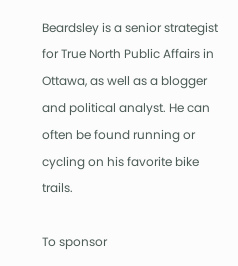Beardsley is a senior strategist for True North Public Affairs in Ottawa, as well as a blogger and political analyst. He can often be found running or cycling on his favorite bike trails.

To sponsor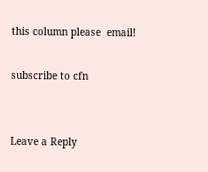this column please  email!

subscribe to cfn


Leave a Reply